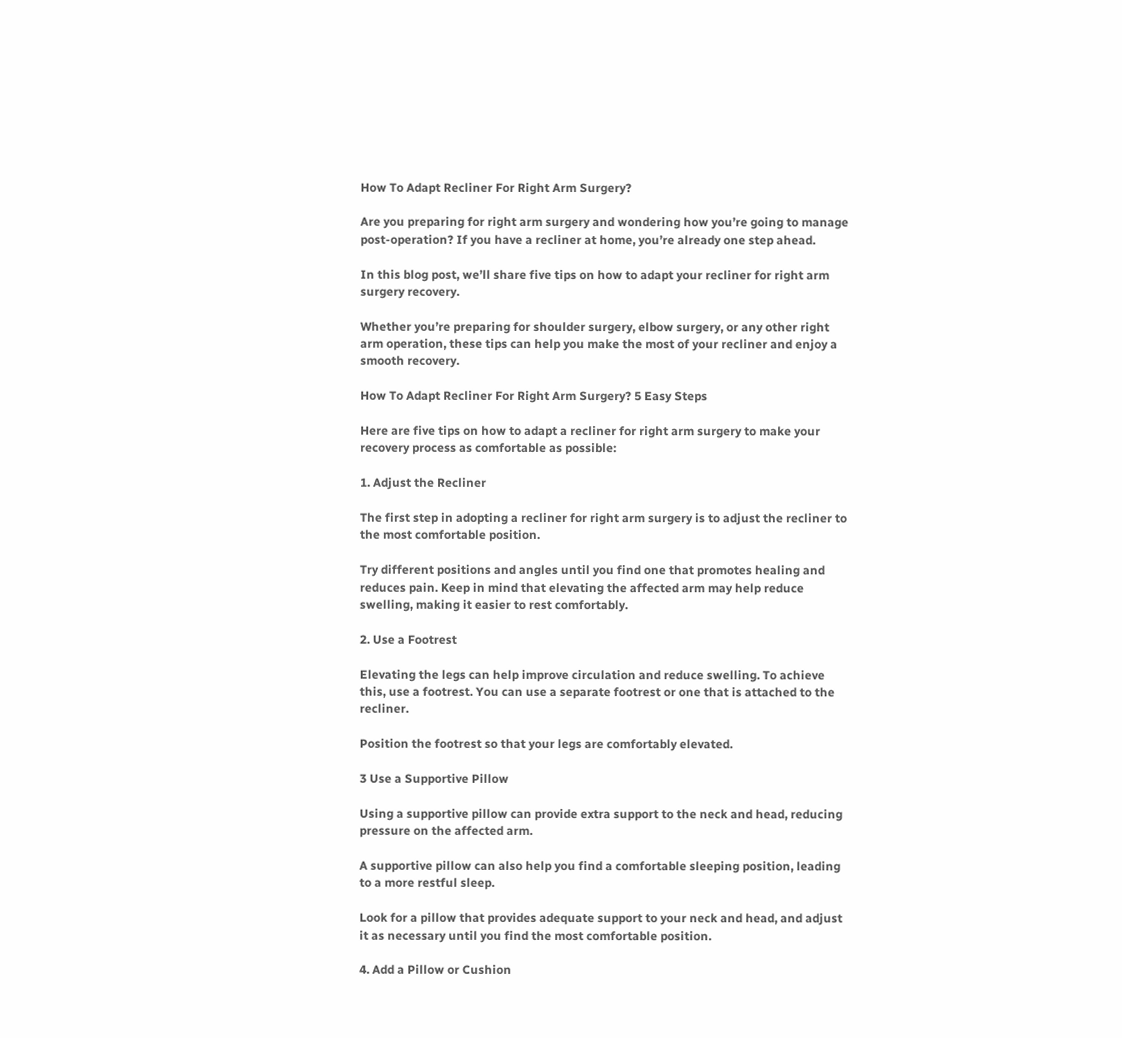How To Adapt Recliner For Right Arm Surgery?

Are you preparing for right arm surgery and wondering how you’re going to manage post-operation? If you have a recliner at home, you’re already one step ahead.

In this blog post, we’ll share five tips on how to adapt your recliner for right arm surgery recovery.

Whether you’re preparing for shoulder surgery, elbow surgery, or any other right arm operation, these tips can help you make the most of your recliner and enjoy a smooth recovery.

How To Adapt Recliner For Right Arm Surgery? 5 Easy Steps

Here are five tips on how to adapt a recliner for right arm surgery to make your recovery process as comfortable as possible:

1. Adjust the Recliner

The first step in adopting a recliner for right arm surgery is to adjust the recliner to the most comfortable position.

Try different positions and angles until you find one that promotes healing and reduces pain. Keep in mind that elevating the affected arm may help reduce swelling, making it easier to rest comfortably.

2. Use a Footrest

Elevating the legs can help improve circulation and reduce swelling. To achieve this, use a footrest. You can use a separate footrest or one that is attached to the recliner.

Position the footrest so that your legs are comfortably elevated.

3 Use a Supportive Pillow

Using a supportive pillow can provide extra support to the neck and head, reducing pressure on the affected arm.

A supportive pillow can also help you find a comfortable sleeping position, leading to a more restful sleep.

Look for a pillow that provides adequate support to your neck and head, and adjust it as necessary until you find the most comfortable position.

4. Add a Pillow or Cushion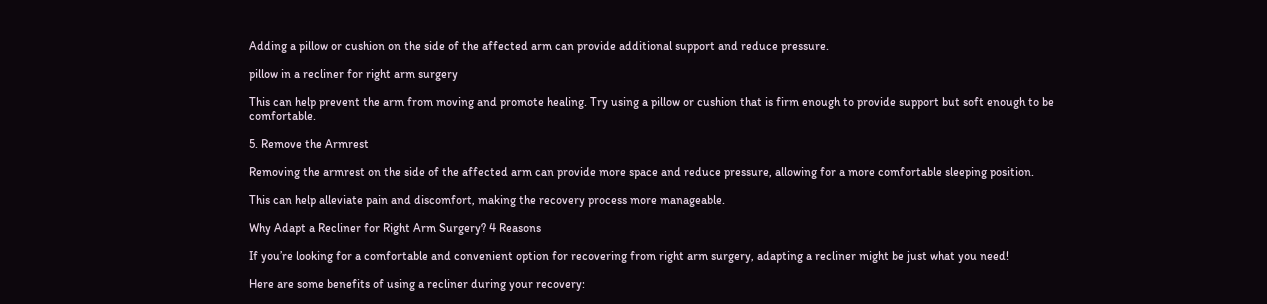Adding a pillow or cushion on the side of the affected arm can provide additional support and reduce pressure.

pillow in a recliner for right arm surgery

This can help prevent the arm from moving and promote healing. Try using a pillow or cushion that is firm enough to provide support but soft enough to be comfortable.

5. Remove the Armrest

Removing the armrest on the side of the affected arm can provide more space and reduce pressure, allowing for a more comfortable sleeping position.

This can help alleviate pain and discomfort, making the recovery process more manageable.

Why Adapt a Recliner for Right Arm Surgery? 4 Reasons

If you’re looking for a comfortable and convenient option for recovering from right arm surgery, adapting a recliner might be just what you need!

Here are some benefits of using a recliner during your recovery: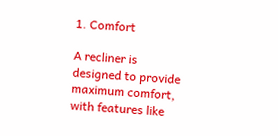1. Comfort

A recliner is designed to provide maximum comfort, with features like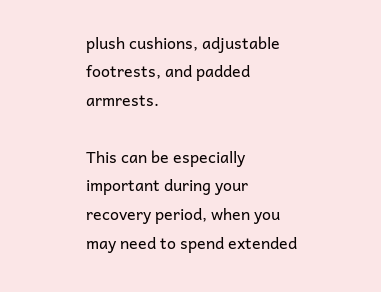plush cushions, adjustable footrests, and padded armrests.

This can be especially important during your recovery period, when you may need to spend extended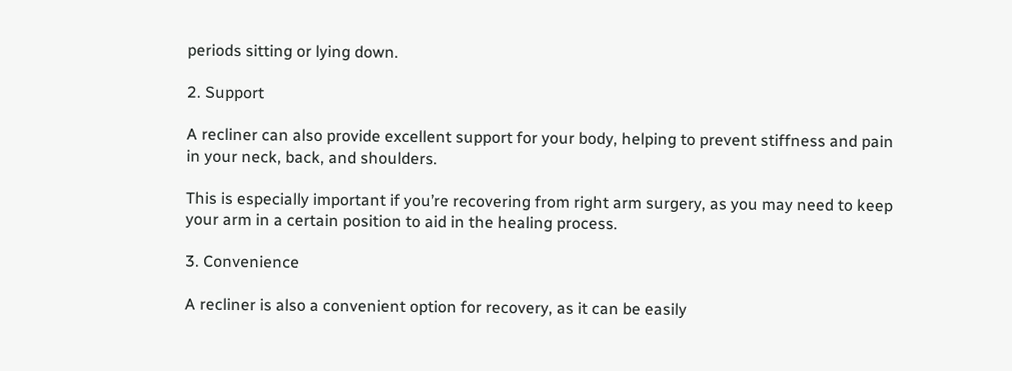periods sitting or lying down.

2. Support

A recliner can also provide excellent support for your body, helping to prevent stiffness and pain in your neck, back, and shoulders.

This is especially important if you’re recovering from right arm surgery, as you may need to keep your arm in a certain position to aid in the healing process.

3. Convenience

A recliner is also a convenient option for recovery, as it can be easily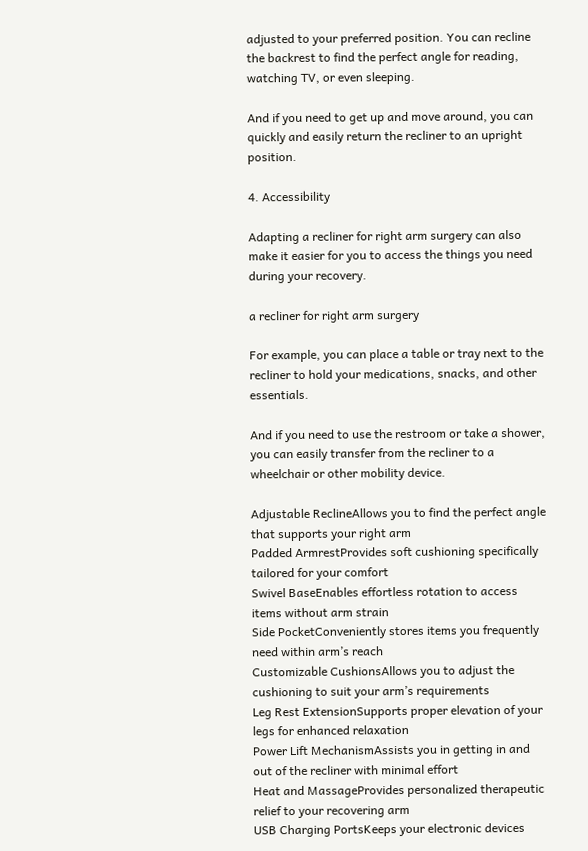adjusted to your preferred position. You can recline the backrest to find the perfect angle for reading, watching TV, or even sleeping.

And if you need to get up and move around, you can quickly and easily return the recliner to an upright position.

4. Accessibility

Adapting a recliner for right arm surgery can also make it easier for you to access the things you need during your recovery.

a recliner for right arm surgery

For example, you can place a table or tray next to the recliner to hold your medications, snacks, and other essentials.

And if you need to use the restroom or take a shower, you can easily transfer from the recliner to a wheelchair or other mobility device.

Adjustable ReclineAllows you to find the perfect angle that supports your right arm
Padded ArmrestProvides soft cushioning specifically tailored for your comfort
Swivel BaseEnables effortless rotation to access items without arm strain
Side PocketConveniently stores items you frequently need within arm’s reach
Customizable CushionsAllows you to adjust the cushioning to suit your arm’s requirements
Leg Rest ExtensionSupports proper elevation of your legs for enhanced relaxation
Power Lift MechanismAssists you in getting in and out of the recliner with minimal effort
Heat and MassageProvides personalized therapeutic relief to your recovering arm
USB Charging PortsKeeps your electronic devices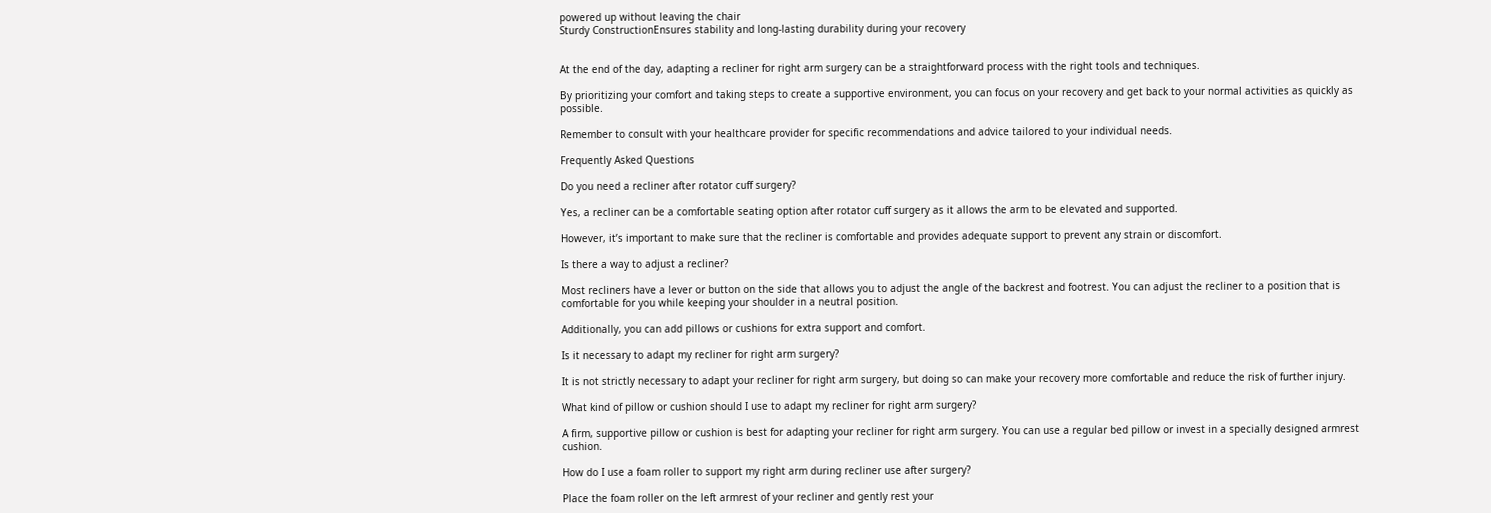powered up without leaving the chair
Sturdy ConstructionEnsures stability and long-lasting durability during your recovery


At the end of the day, adapting a recliner for right arm surgery can be a straightforward process with the right tools and techniques.

By prioritizing your comfort and taking steps to create a supportive environment, you can focus on your recovery and get back to your normal activities as quickly as possible.

Remember to consult with your healthcare provider for specific recommendations and advice tailored to your individual needs.

Frequently Asked Questions

Do you need a recliner after rotator cuff surgery?

Yes, a recliner can be a comfortable seating option after rotator cuff surgery as it allows the arm to be elevated and supported.

However, it’s important to make sure that the recliner is comfortable and provides adequate support to prevent any strain or discomfort.

Is there a way to adjust a recliner?

Most recliners have a lever or button on the side that allows you to adjust the angle of the backrest and footrest. You can adjust the recliner to a position that is comfortable for you while keeping your shoulder in a neutral position.

Additionally, you can add pillows or cushions for extra support and comfort.

Is it necessary to adapt my recliner for right arm surgery?

It is not strictly necessary to adapt your recliner for right arm surgery, but doing so can make your recovery more comfortable and reduce the risk of further injury.

What kind of pillow or cushion should I use to adapt my recliner for right arm surgery?

A firm, supportive pillow or cushion is best for adapting your recliner for right arm surgery. You can use a regular bed pillow or invest in a specially designed armrest cushion.

How do I use a foam roller to support my right arm during recliner use after surgery?

Place the foam roller on the left armrest of your recliner and gently rest your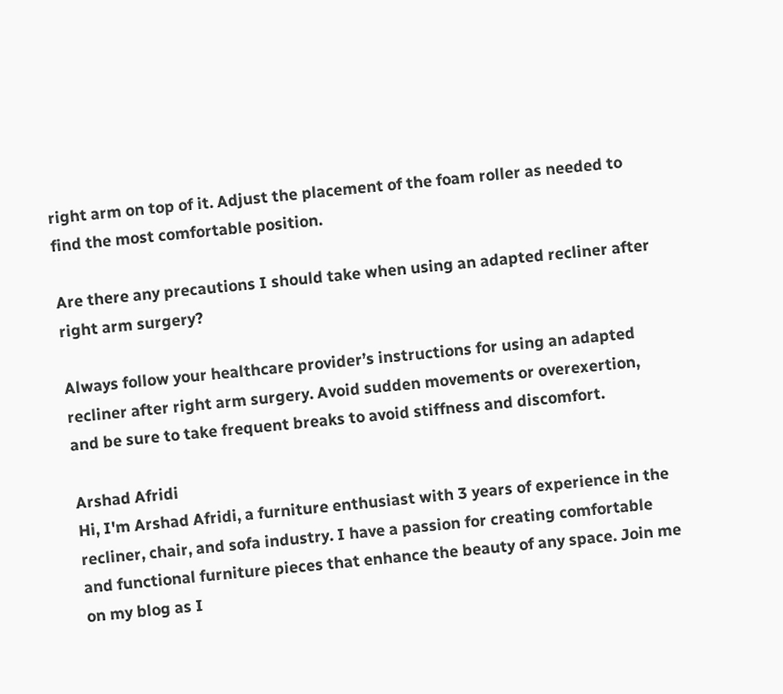right arm on top of it. Adjust the placement of the foam roller as needed to find the most comfortable position.

Are there any precautions I should take when using an adapted recliner after right arm surgery?

Always follow your healthcare provider’s instructions for using an adapted recliner after right arm surgery. Avoid sudden movements or overexertion, and be sure to take frequent breaks to avoid stiffness and discomfort.

Arshad Afridi
Hi, I'm Arshad Afridi, a furniture enthusiast with 3 years of experience in the recliner, chair, and sofa industry. I have a passion for creating comfortable and functional furniture pieces that enhance the beauty of any space. Join me on my blog as I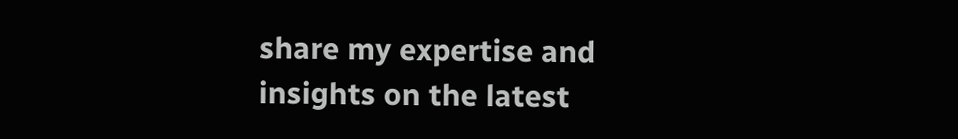share my expertise and insights on the latest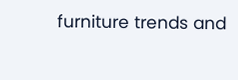furniture trends and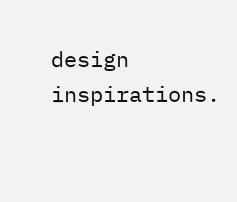design inspirations.